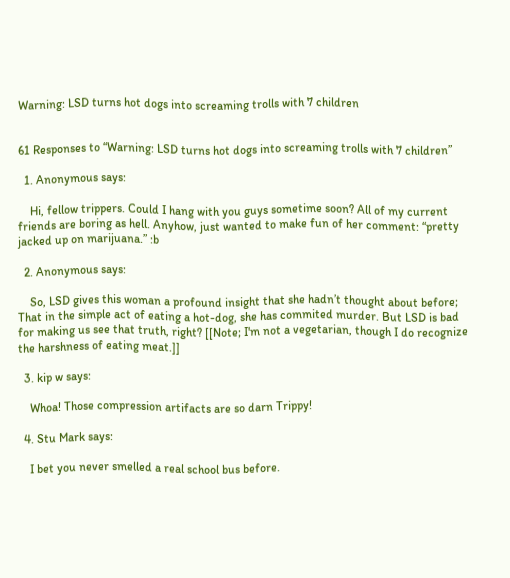Warning: LSD turns hot dogs into screaming trolls with 7 children


61 Responses to “Warning: LSD turns hot dogs into screaming trolls with 7 children”

  1. Anonymous says:

    Hi, fellow trippers. Could I hang with you guys sometime soon? All of my current friends are boring as hell. Anyhow, just wanted to make fun of her comment: “pretty jacked up on marijuana.” :b

  2. Anonymous says:

    So, LSD gives this woman a profound insight that she hadn’t thought about before; That in the simple act of eating a hot-dog, she has commited murder. But LSD is bad for making us see that truth, right? [[Note; I'm not a vegetarian, though I do recognize the harshness of eating meat.]]

  3. kip w says:

    Whoa! Those compression artifacts are so darn Trippy!

  4. Stu Mark says:

    I bet you never smelled a real school bus before.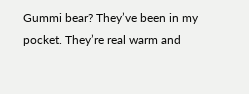Gummi bear? They’ve been in my pocket. They’re real warm and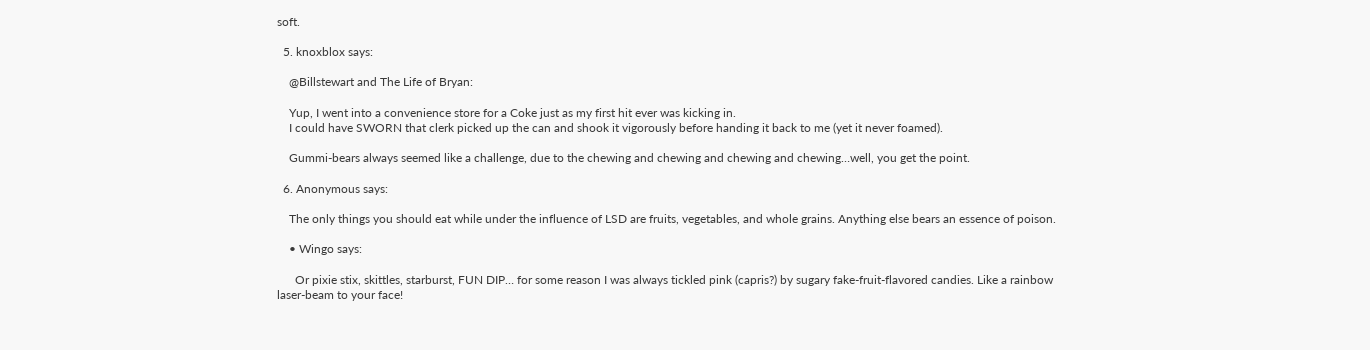soft.

  5. knoxblox says:

    @Billstewart and The Life of Bryan:

    Yup, I went into a convenience store for a Coke just as my first hit ever was kicking in.
    I could have SWORN that clerk picked up the can and shook it vigorously before handing it back to me (yet it never foamed).

    Gummi-bears always seemed like a challenge, due to the chewing and chewing and chewing and chewing…well, you get the point.

  6. Anonymous says:

    The only things you should eat while under the influence of LSD are fruits, vegetables, and whole grains. Anything else bears an essence of poison.

    • Wingo says:

      Or pixie stix, skittles, starburst, FUN DIP… for some reason I was always tickled pink (capris?) by sugary fake-fruit-flavored candies. Like a rainbow laser-beam to your face!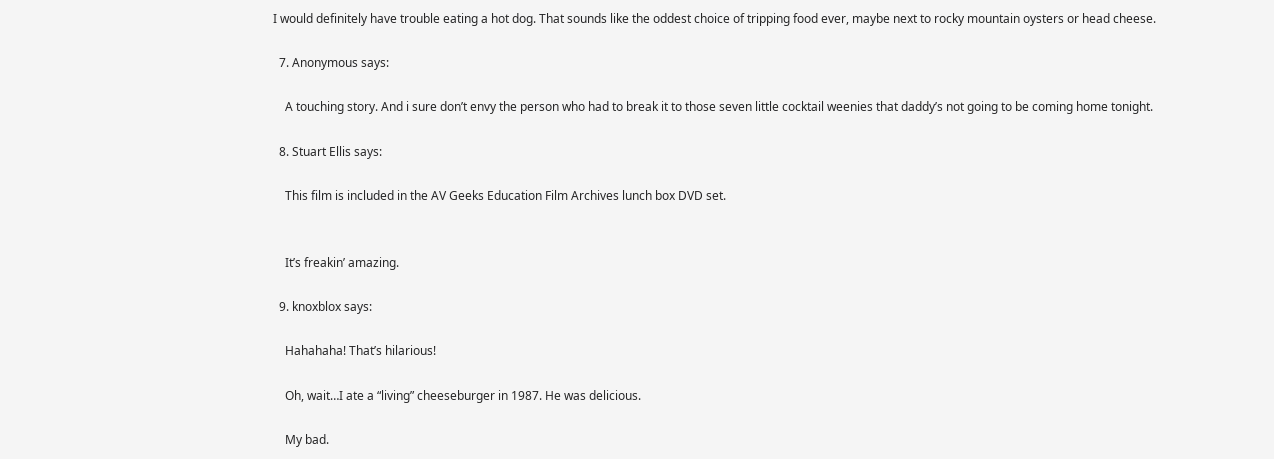I would definitely have trouble eating a hot dog. That sounds like the oddest choice of tripping food ever, maybe next to rocky mountain oysters or head cheese.

  7. Anonymous says:

    A touching story. And i sure don’t envy the person who had to break it to those seven little cocktail weenies that daddy’s not going to be coming home tonight.

  8. Stuart Ellis says:

    This film is included in the AV Geeks Education Film Archives lunch box DVD set.


    It’s freakin’ amazing.

  9. knoxblox says:

    Hahahaha! That’s hilarious!

    Oh, wait…I ate a “living” cheeseburger in 1987. He was delicious.

    My bad.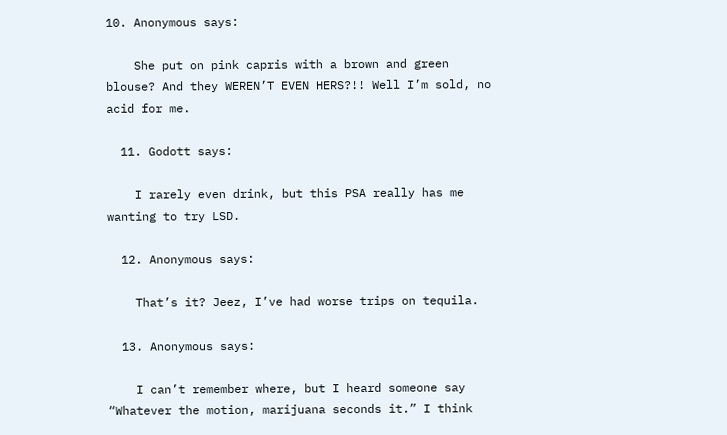10. Anonymous says:

    She put on pink capris with a brown and green blouse? And they WEREN’T EVEN HERS?!! Well I’m sold, no acid for me.

  11. Godott says:

    I rarely even drink, but this PSA really has me wanting to try LSD.

  12. Anonymous says:

    That’s it? Jeez, I’ve had worse trips on tequila.

  13. Anonymous says:

    I can’t remember where, but I heard someone say “Whatever the motion, marijuana seconds it.” I think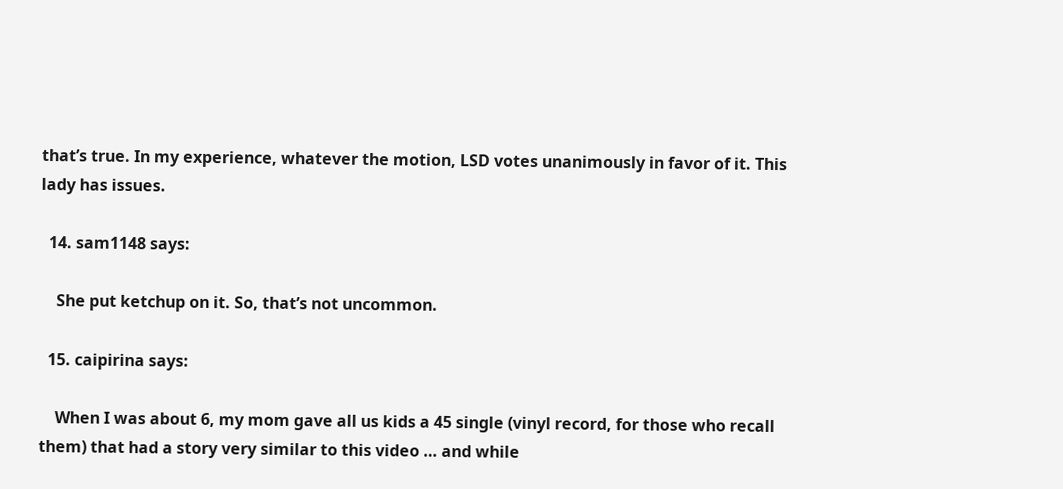that’s true. In my experience, whatever the motion, LSD votes unanimously in favor of it. This lady has issues.

  14. sam1148 says:

    She put ketchup on it. So, that’s not uncommon.

  15. caipirina says:

    When I was about 6, my mom gave all us kids a 45 single (vinyl record, for those who recall them) that had a story very similar to this video … and while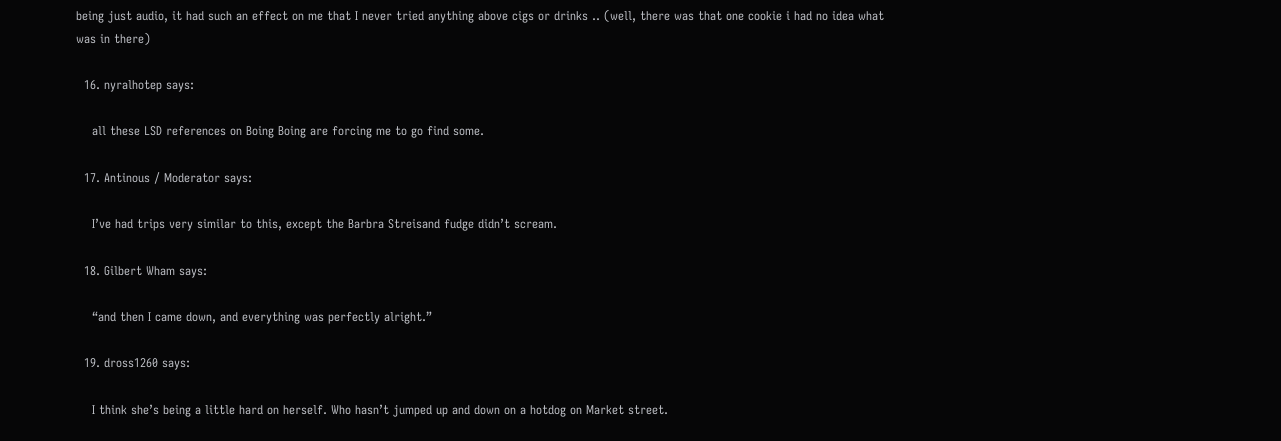being just audio, it had such an effect on me that I never tried anything above cigs or drinks .. (well, there was that one cookie i had no idea what was in there)

  16. nyralhotep says:

    all these LSD references on Boing Boing are forcing me to go find some.

  17. Antinous / Moderator says:

    I’ve had trips very similar to this, except the Barbra Streisand fudge didn’t scream.

  18. Gilbert Wham says:

    “and then I came down, and everything was perfectly alright.”

  19. dross1260 says:

    I think she’s being a little hard on herself. Who hasn’t jumped up and down on a hotdog on Market street.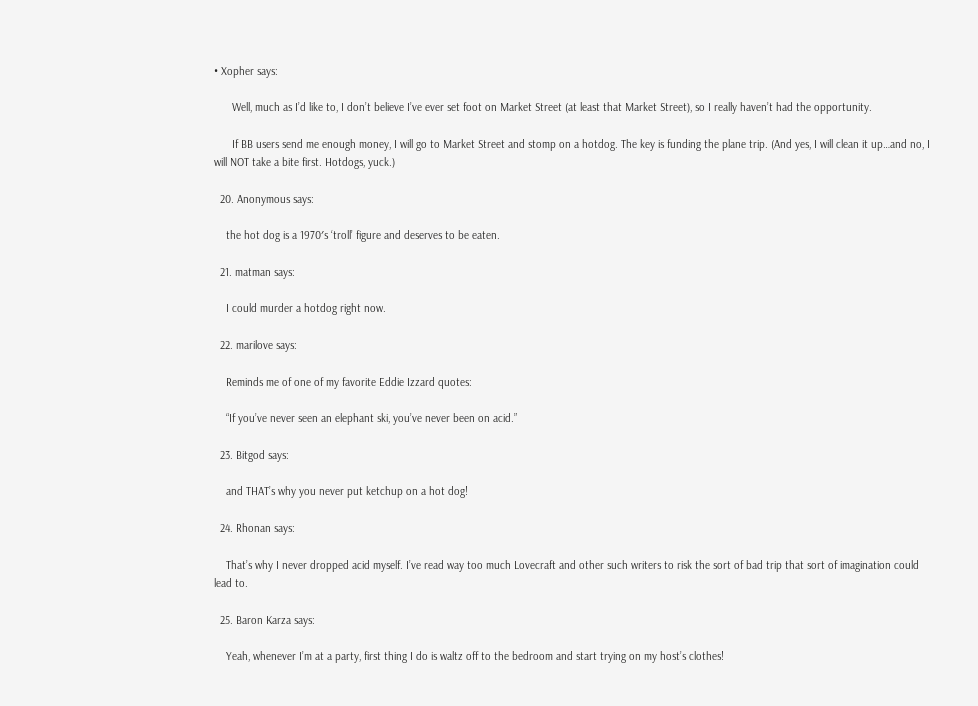• Xopher says:

      Well, much as I’d like to, I don’t believe I’ve ever set foot on Market Street (at least that Market Street), so I really haven’t had the opportunity.

      If BB users send me enough money, I will go to Market Street and stomp on a hotdog. The key is funding the plane trip. (And yes, I will clean it up…and no, I will NOT take a bite first. Hotdogs, yuck.)

  20. Anonymous says:

    the hot dog is a 1970′s ‘troll’ figure and deserves to be eaten.

  21. matman says:

    I could murder a hotdog right now.

  22. marilove says:

    Reminds me of one of my favorite Eddie Izzard quotes:

    “If you’ve never seen an elephant ski, you’ve never been on acid.”

  23. Bitgod says:

    and THAT’s why you never put ketchup on a hot dog!

  24. Rhonan says:

    That’s why I never dropped acid myself. I’ve read way too much Lovecraft and other such writers to risk the sort of bad trip that sort of imagination could lead to.

  25. Baron Karza says:

    Yeah, whenever I’m at a party, first thing I do is waltz off to the bedroom and start trying on my host’s clothes!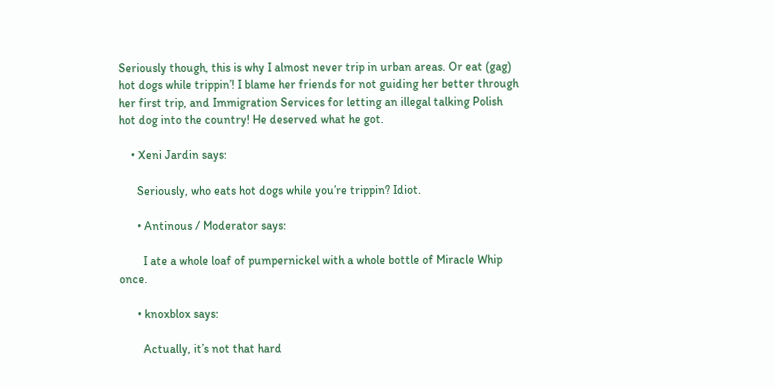Seriously though, this is why I almost never trip in urban areas. Or eat (gag) hot dogs while trippin’! I blame her friends for not guiding her better through her first trip, and Immigration Services for letting an illegal talking Polish hot dog into the country! He deserved what he got.

    • Xeni Jardin says:

      Seriously, who eats hot dogs while you’re trippin? Idiot.

      • Antinous / Moderator says:

        I ate a whole loaf of pumpernickel with a whole bottle of Miracle Whip once.

      • knoxblox says:

        Actually, it’s not that hard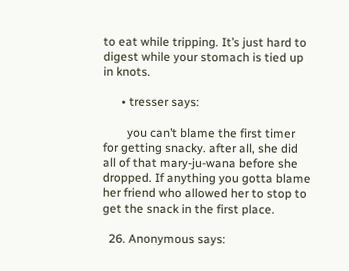to eat while tripping. It’s just hard to digest while your stomach is tied up in knots.

      • tresser says:

        you can’t blame the first timer for getting snacky. after all, she did all of that mary-ju-wana before she dropped. If anything you gotta blame her friend who allowed her to stop to get the snack in the first place.

  26. Anonymous says: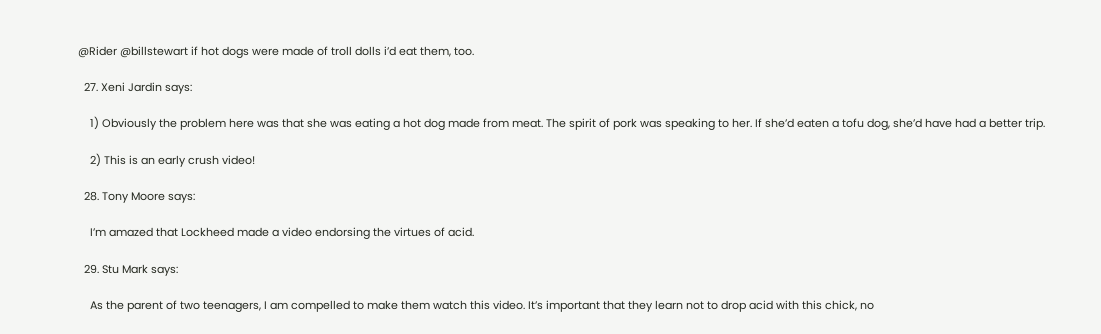@Rider @billstewart if hot dogs were made of troll dolls i’d eat them, too.

  27. Xeni Jardin says:

    1) Obviously the problem here was that she was eating a hot dog made from meat. The spirit of pork was speaking to her. If she’d eaten a tofu dog, she’d have had a better trip.

    2) This is an early crush video!

  28. Tony Moore says:

    I’m amazed that Lockheed made a video endorsing the virtues of acid.

  29. Stu Mark says:

    As the parent of two teenagers, I am compelled to make them watch this video. It’s important that they learn not to drop acid with this chick, no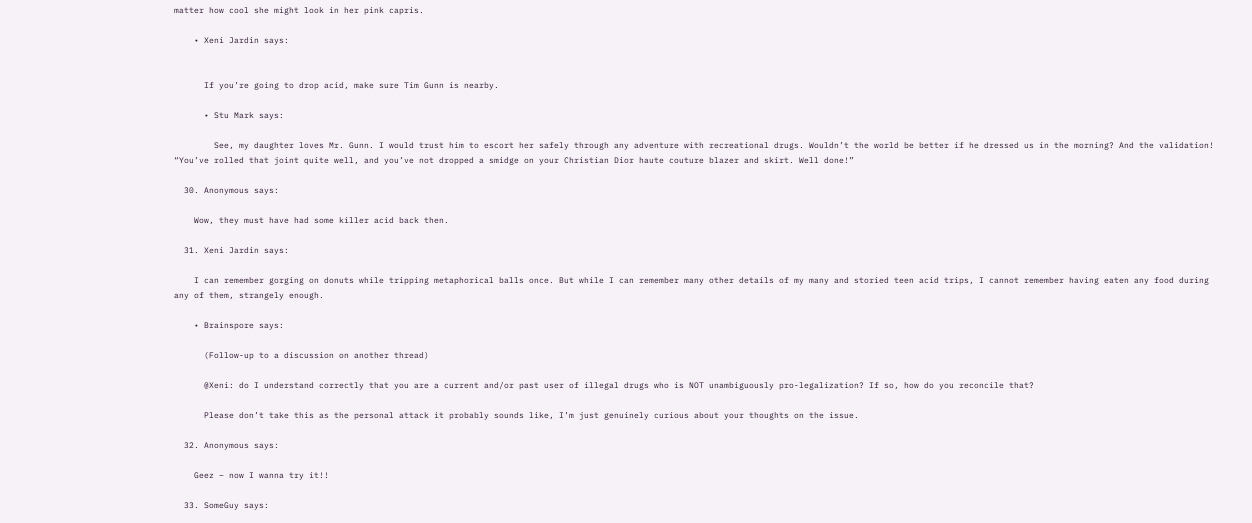matter how cool she might look in her pink capris.

    • Xeni Jardin says:


      If you’re going to drop acid, make sure Tim Gunn is nearby.

      • Stu Mark says:

        See, my daughter loves Mr. Gunn. I would trust him to escort her safely through any adventure with recreational drugs. Wouldn’t the world be better if he dressed us in the morning? And the validation! “You’ve rolled that joint quite well, and you’ve not dropped a smidge on your Christian Dior haute couture blazer and skirt. Well done!”

  30. Anonymous says:

    Wow, they must have had some killer acid back then.

  31. Xeni Jardin says:

    I can remember gorging on donuts while tripping metaphorical balls once. But while I can remember many other details of my many and storied teen acid trips, I cannot remember having eaten any food during any of them, strangely enough.

    • Brainspore says:

      (Follow-up to a discussion on another thread)

      @Xeni: do I understand correctly that you are a current and/or past user of illegal drugs who is NOT unambiguously pro-legalization? If so, how do you reconcile that?

      Please don’t take this as the personal attack it probably sounds like, I’m just genuinely curious about your thoughts on the issue.

  32. Anonymous says:

    Geez – now I wanna try it!!

  33. SomeGuy says: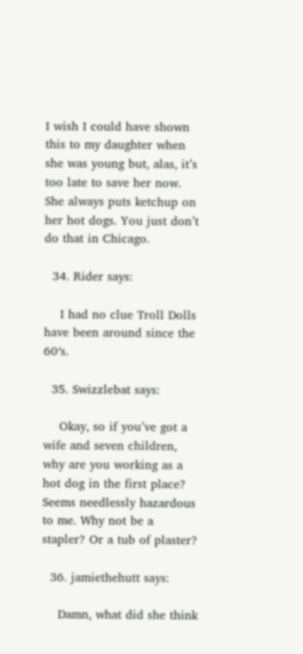I wish I could have shown this to my daughter when she was young but, alas, it’s too late to save her now. She always puts ketchup on her hot dogs. You just don’t do that in Chicago.

  34. Rider says:

    I had no clue Troll Dolls have been around since the 60′s.

  35. Swizzlebat says:

    Okay, so if you’ve got a wife and seven children, why are you working as a hot dog in the first place? Seems needlessly hazardous to me. Why not be a stapler? Or a tub of plaster?

  36. jamiethehutt says:

    Damn, what did she think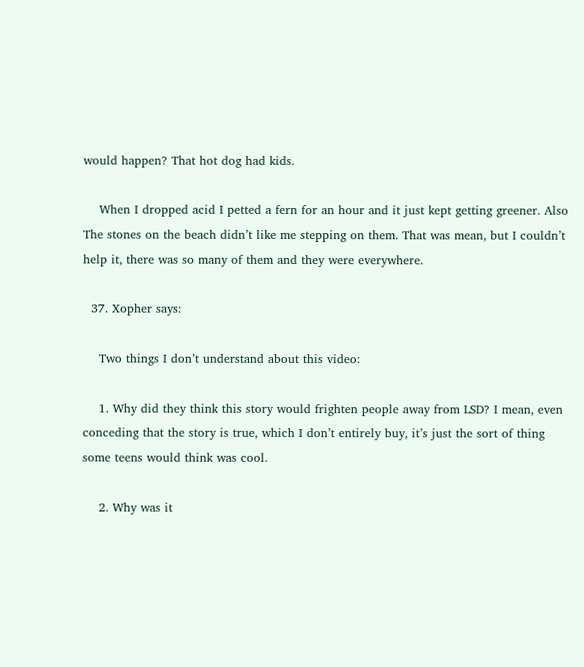would happen? That hot dog had kids.

    When I dropped acid I petted a fern for an hour and it just kept getting greener. Also The stones on the beach didn’t like me stepping on them. That was mean, but I couldn’t help it, there was so many of them and they were everywhere.

  37. Xopher says:

    Two things I don’t understand about this video:

    1. Why did they think this story would frighten people away from LSD? I mean, even conceding that the story is true, which I don’t entirely buy, it’s just the sort of thing some teens would think was cool.

    2. Why was it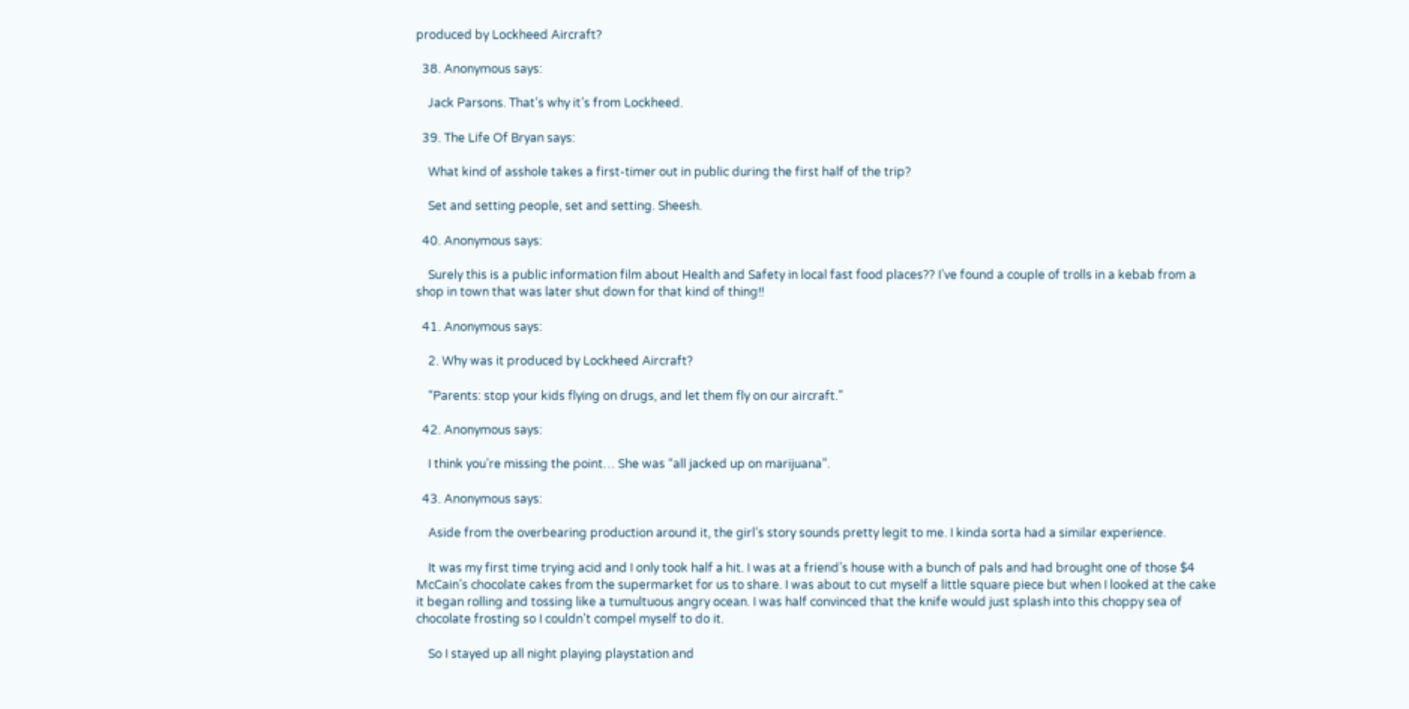produced by Lockheed Aircraft?

  38. Anonymous says:

    Jack Parsons. That’s why it’s from Lockheed.

  39. The Life Of Bryan says:

    What kind of asshole takes a first-timer out in public during the first half of the trip?

    Set and setting people, set and setting. Sheesh.

  40. Anonymous says:

    Surely this is a public information film about Health and Safety in local fast food places?? I’ve found a couple of trolls in a kebab from a shop in town that was later shut down for that kind of thing!!

  41. Anonymous says:

    2. Why was it produced by Lockheed Aircraft?

    “Parents: stop your kids flying on drugs, and let them fly on our aircraft.”

  42. Anonymous says:

    I think you’re missing the point… She was “all jacked up on marijuana”.

  43. Anonymous says:

    Aside from the overbearing production around it, the girl’s story sounds pretty legit to me. I kinda sorta had a similar experience.

    It was my first time trying acid and I only took half a hit. I was at a friend’s house with a bunch of pals and had brought one of those $4 McCain’s chocolate cakes from the supermarket for us to share. I was about to cut myself a little square piece but when I looked at the cake it began rolling and tossing like a tumultuous angry ocean. I was half convinced that the knife would just splash into this choppy sea of chocolate frosting so I couldn’t compel myself to do it.

    So I stayed up all night playing playstation and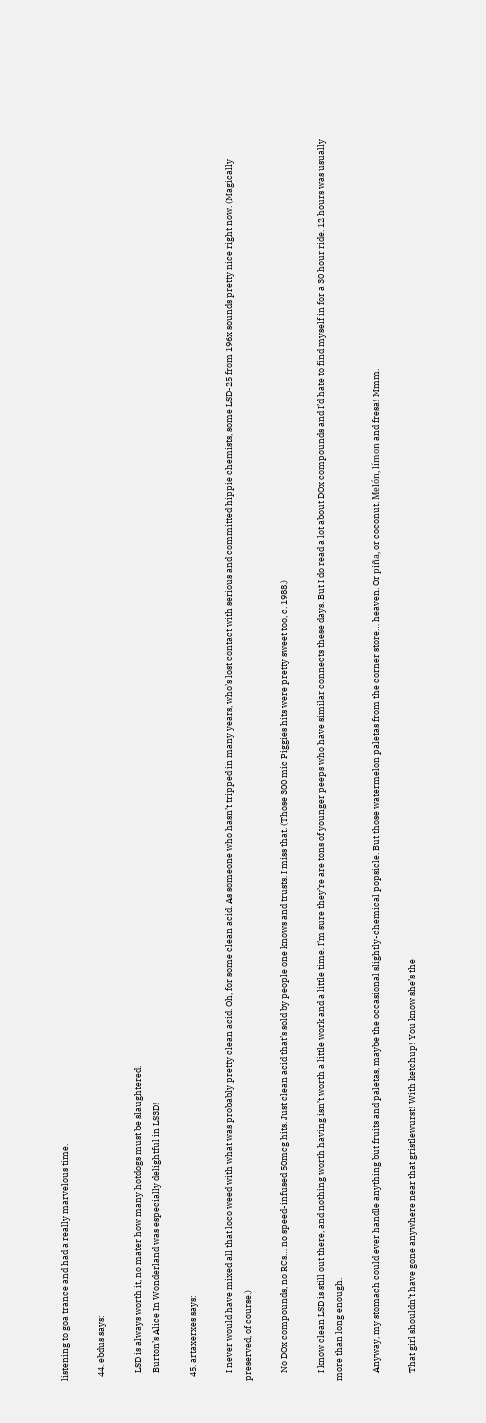listening to goa trance and had a really marvelous time.

  44. ebdus says:

    LSD is always worth it, no mater how many hotdogs must be slaughtered.
    Burton’s Alice In Wonderland was especially delightful in LS3D!

  45. artaxerxes says:

    I never would have mixed all that loco weed with what was probably pretty clean acid. Oh, for some clean acid. As someone who hasn’t tripped in many years, who’s lost contact with serious and committed hippie chemists, some LSD-25 from 196x sounds pretty nice right now. (Magically preserved, of course.)

    No DOx compounds, no RCs… no speed-infused 50mcg hits. Just clean acid that’s sold by people one knows and trusts. I miss that. (Those 300 mic Piggies hits were pretty sweet too, c. 1988.)

    I know clean LSD is still out there, and nothing worth having isn’t worth a little work and a little time. I’m sure they’re are tons of younger peeps who have similar connects these days. But I do read a lot about DOx compounds and I’d hate to find myself in for a 30 hour ride. 12 hours was usually more than long enough.

    Anyway, my stomach could ever handle anything but fruits and paletas, maybe the occasional slightly-chemical popsicle. But those watermelon paletas from the corner store… heaven. Or piña, or coconut. Melón, límon and fresa! Mmm.

    That girl shouldn’t have gone anywhere near that gristlewurst! With ketchup! You know she’s the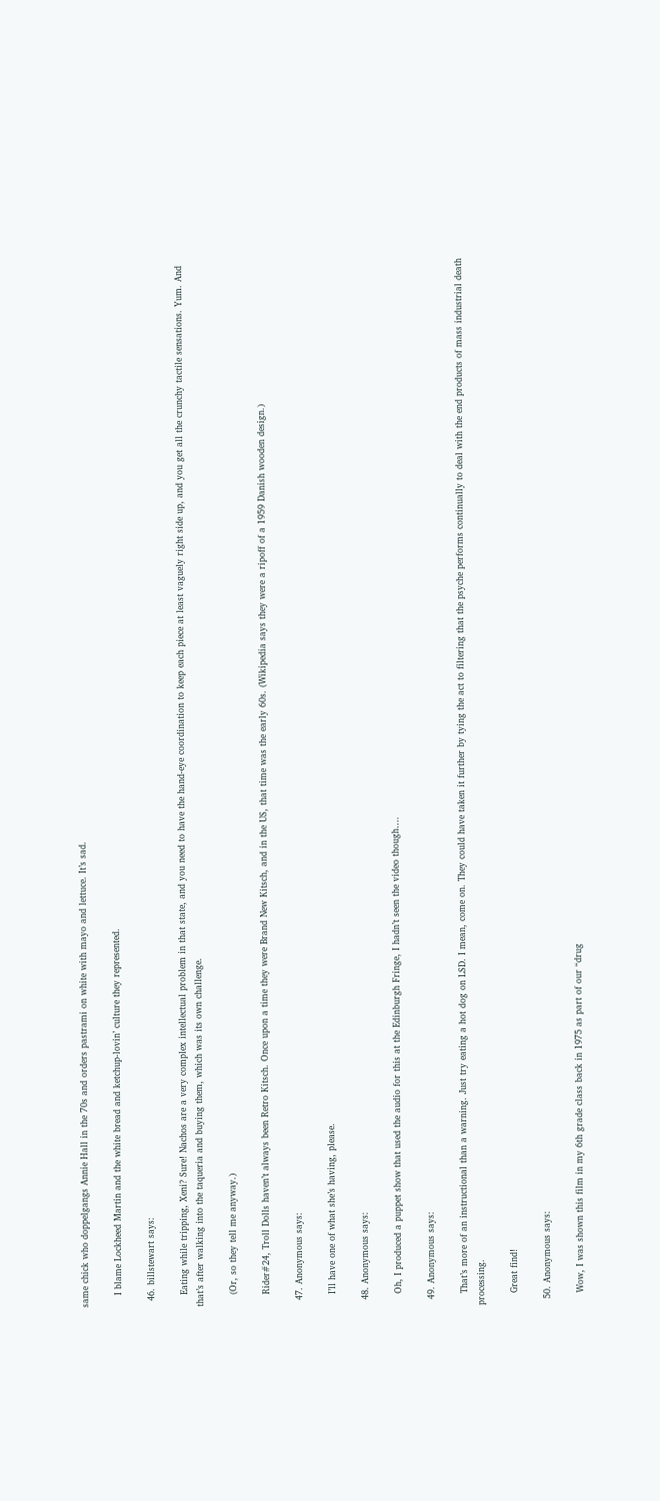same chick who doppelgangs Annie Hall in the 70s and orders pastrami on white with mayo and lettuce. It’s sad.

    I blame Lockheed Martin and the white bread and ketchup-lovin’ culture they represented.

  46. billstewart says:

    Eating while tripping, Xeni? Sure! Nachos are a very complex intellectual problem in that state, and you need to have the hand-eye coordination to keep each piece at least vaguely right side up, and you get all the crunchy tactile sensations. Yum. And that’s after walking into the taqueria and buying them, which was its own challenge.

    (Or, so they tell me anyway.)

    Rider#24, Troll Dolls haven’t always been Retro Kitsch. Once upon a time they were Brand New Kitsch, and in the US, that time was the early 60s. (Wikipedia says they were a ripoff of a 1959 Danish wooden design.)

  47. Anonymous says:

    I’ll have one of what she’s having, please.

  48. Anonymous says:

    Oh, I produced a puppet show that used the audio for this at the Edinburgh Fringe, I hadn’t seen the video though….

  49. Anonymous says:

    That’s more of an instructional than a warning. Just try eating a hot dog on LSD. I mean, come on. They could have taken it further by tying the act to filtering that the psyche performs continually to deal with the end products of mass industrial death processing.

    Great find!

  50. Anonymous says:

    Wow, I was shown this film in my 6th grade class back in 1975 as part of our “drug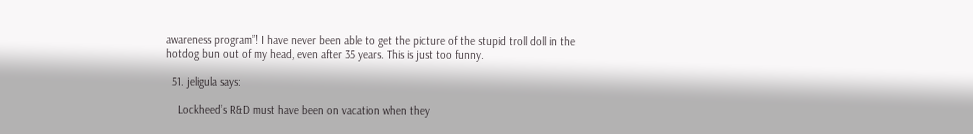awareness program”! I have never been able to get the picture of the stupid troll doll in the hotdog bun out of my head, even after 35 years. This is just too funny.

  51. jeligula says:

    Lockheed’s R&D must have been on vacation when they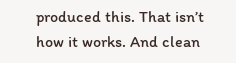produced this. That isn’t how it works. And clean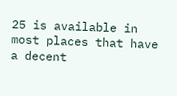25 is available in most places that have a decent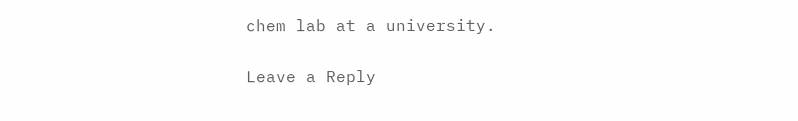chem lab at a university.

Leave a Reply